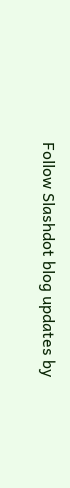Follow Slashdot blog updates by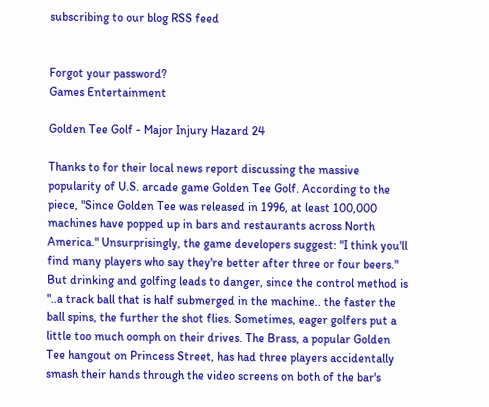subscribing to our blog RSS feed


Forgot your password?
Games Entertainment

Golden Tee Golf - Major Injury Hazard 24

Thanks to for their local news report discussing the massive popularity of U.S. arcade game Golden Tee Golf. According to the piece, "Since Golden Tee was released in 1996, at least 100,000 machines have popped up in bars and restaurants across North America." Unsurprisingly, the game developers suggest: "I think you'll find many players who say they're better after three or four beers." But drinking and golfing leads to danger, since the control method is "..a track ball that is half submerged in the machine.. the faster the ball spins, the further the shot flies. Sometimes, eager golfers put a little too much oomph on their drives. The Brass, a popular Golden Tee hangout on Princess Street, has had three players accidentally smash their hands through the video screens on both of the bar's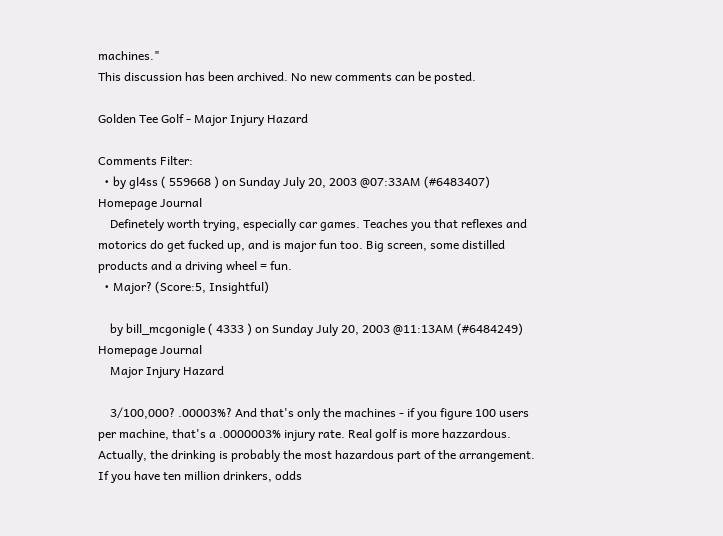machines."
This discussion has been archived. No new comments can be posted.

Golden Tee Golf - Major Injury Hazard

Comments Filter:
  • by gl4ss ( 559668 ) on Sunday July 20, 2003 @07:33AM (#6483407) Homepage Journal
    Definetely worth trying, especially car games. Teaches you that reflexes and motorics do get fucked up, and is major fun too. Big screen, some distilled products and a driving wheel = fun.
  • Major? (Score:5, Insightful)

    by bill_mcgonigle ( 4333 ) on Sunday July 20, 2003 @11:13AM (#6484249) Homepage Journal
    Major Injury Hazard

    3/100,000? .00003%? And that's only the machines - if you figure 100 users per machine, that's a .0000003% injury rate. Real golf is more hazzardous. Actually, the drinking is probably the most hazardous part of the arrangement. If you have ten million drinkers, odds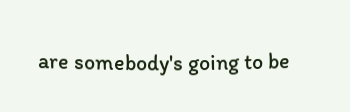are somebody's going to be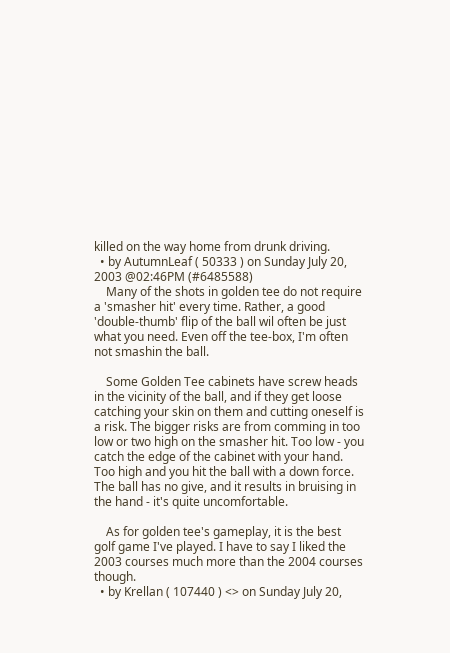killed on the way home from drunk driving.
  • by AutumnLeaf ( 50333 ) on Sunday July 20, 2003 @02:46PM (#6485588)
    Many of the shots in golden tee do not require a 'smasher hit' every time. Rather, a good 'double-thumb' flip of the ball wil often be just what you need. Even off the tee-box, I'm often not smashin the ball.

    Some Golden Tee cabinets have screw heads in the vicinity of the ball, and if they get loose catching your skin on them and cutting oneself is a risk. The bigger risks are from comming in too low or two high on the smasher hit. Too low - you catch the edge of the cabinet with your hand. Too high and you hit the ball with a down force. The ball has no give, and it results in bruising in the hand - it's quite uncomfortable.

    As for golden tee's gameplay, it is the best golf game I've played. I have to say I liked the 2003 courses much more than the 2004 courses though.
  • by Krellan ( 107440 ) <> on Sunday July 20,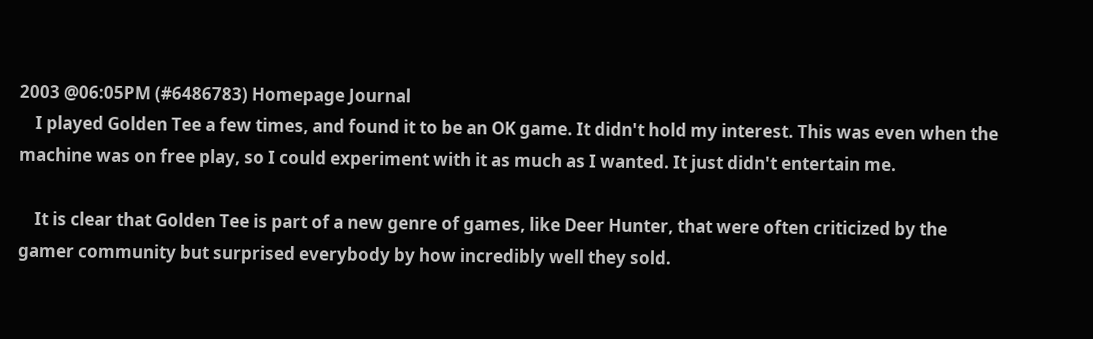2003 @06:05PM (#6486783) Homepage Journal
    I played Golden Tee a few times, and found it to be an OK game. It didn't hold my interest. This was even when the machine was on free play, so I could experiment with it as much as I wanted. It just didn't entertain me.

    It is clear that Golden Tee is part of a new genre of games, like Deer Hunter, that were often criticized by the gamer community but surprised everybody by how incredibly well they sold.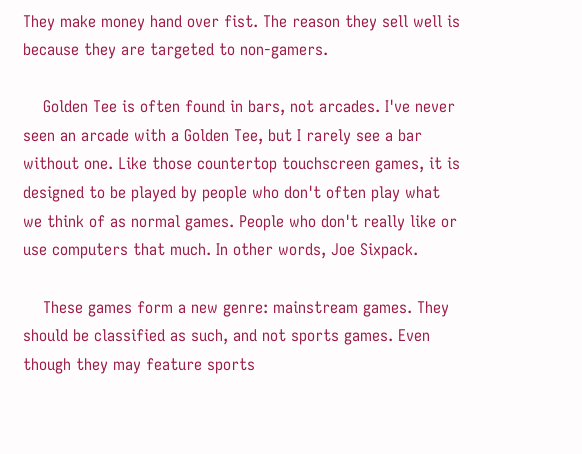They make money hand over fist. The reason they sell well is because they are targeted to non-gamers.

    Golden Tee is often found in bars, not arcades. I've never seen an arcade with a Golden Tee, but I rarely see a bar without one. Like those countertop touchscreen games, it is designed to be played by people who don't often play what we think of as normal games. People who don't really like or use computers that much. In other words, Joe Sixpack.

    These games form a new genre: mainstream games. They should be classified as such, and not sports games. Even though they may feature sports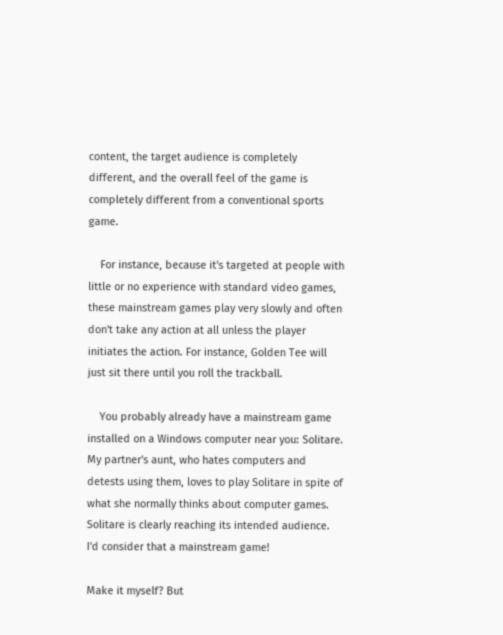content, the target audience is completely different, and the overall feel of the game is completely different from a conventional sports game.

    For instance, because it's targeted at people with little or no experience with standard video games, these mainstream games play very slowly and often don't take any action at all unless the player initiates the action. For instance, Golden Tee will just sit there until you roll the trackball.

    You probably already have a mainstream game installed on a Windows computer near you: Solitare. My partner's aunt, who hates computers and detests using them, loves to play Solitare in spite of what she normally thinks about computer games. Solitare is clearly reaching its intended audience. I'd consider that a mainstream game!

Make it myself? But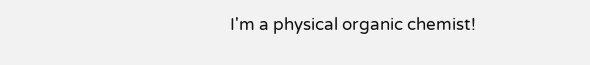I'm a physical organic chemist!